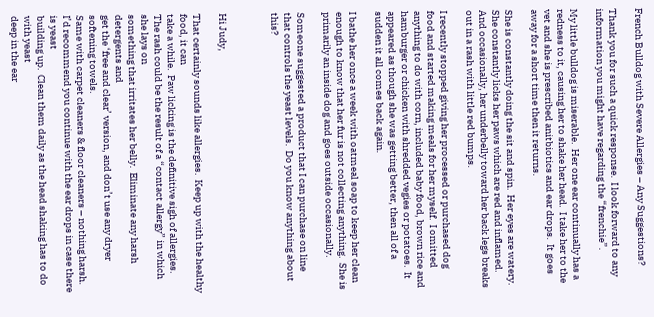French Bulldog with Severe Allergies – Any Suggestions?

Thank you for such a quick response.  I look forward to any information you might have regarding the “frenchie”.

My little bulldog is miserable.  Her one ear continually has a redness to it, causing her to shake her head.  I take her to the vet and she is prescribed anitbiotics and ear drops.  It goes away for a short time then it returns.

She is constantly doing the sit and spin.  Her eyes are watery.  She constantly licks her paws which are red and inflamed.  And occasionally, her underbelly toward her back legs breaks out in a rash with little red bumps.

I recently stopped giving her processed or purchased dog food and started making meals for her myself.  I omitted anything to do with corn, included baby food, brown rice and hamburger or chicken with shredded vegies or potatoes.  It appeared as though she was getting better, then all of a sudden it all comes back again.

I bathe her once a week with oatmeal soap to keep her clean enough to know that her fur is not collecting anything.  She is primarily an inside dog and goes outside occasionally.

Someone suggested a product that I can purchase on line that controls the yeast levels.  Do you know anything about this?



Hi Judy,

That certainly sounds like allergies.  Keep up with the healthy food, it can
take a while.  Paw licking is the definitive sigh of allergies.
The rash could be the result of a “contact allergy” in which she lays on
something that irritates her belly.  Eliminate any harsh detergents and
get the ‘free and clear’ version, and don’t use any dryer softening towels.
Same with carpet cleaners & floor cleaners – nothing harsh.
I’d recommend you continue with the ear drops in case there is yeast
building up.  Clean them daily as the head shaking has to do with yeast
deep in the ear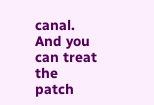canal.  And you can treat the patch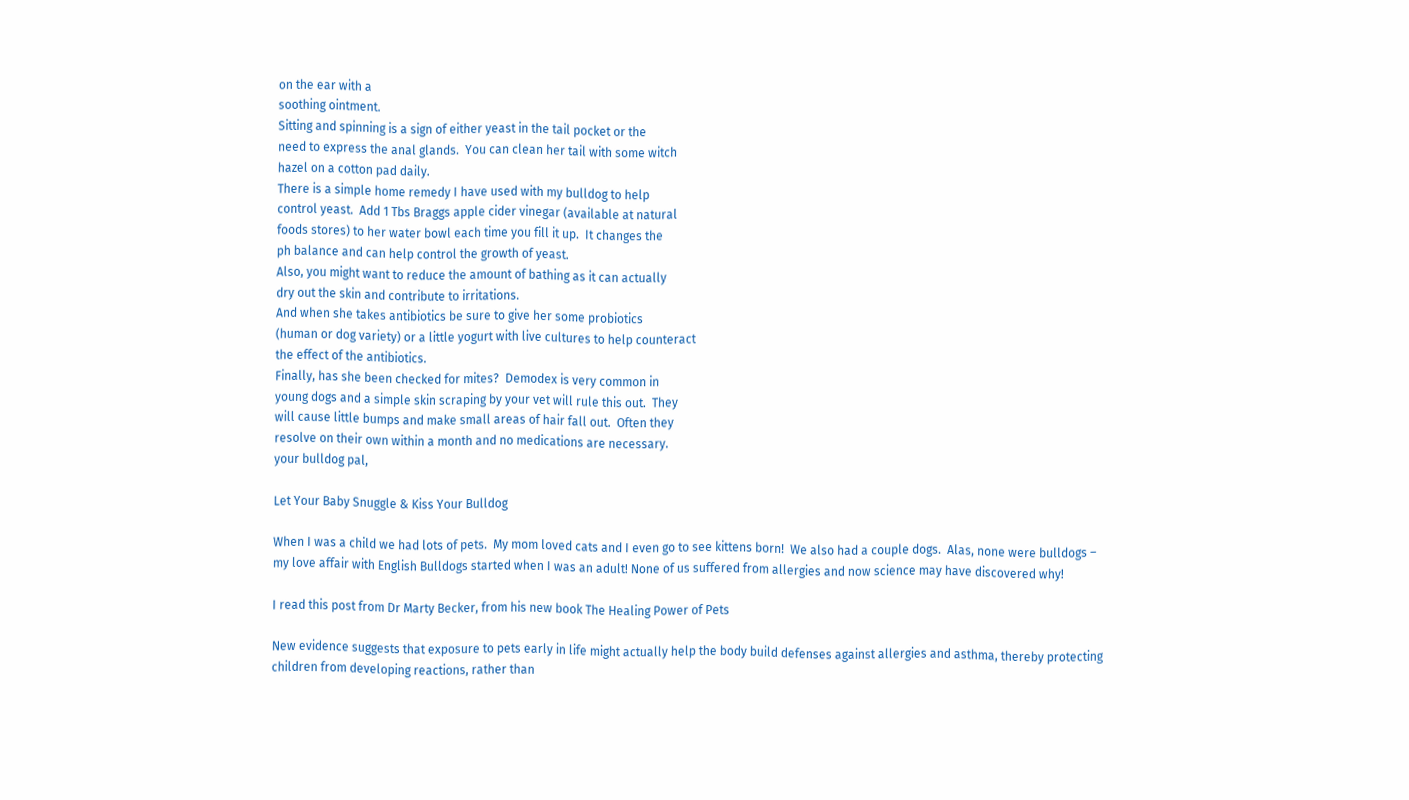on the ear with a
soothing ointment.
Sitting and spinning is a sign of either yeast in the tail pocket or the
need to express the anal glands.  You can clean her tail with some witch
hazel on a cotton pad daily.
There is a simple home remedy I have used with my bulldog to help
control yeast.  Add 1 Tbs Braggs apple cider vinegar (available at natural
foods stores) to her water bowl each time you fill it up.  It changes the
ph balance and can help control the growth of yeast.
Also, you might want to reduce the amount of bathing as it can actually
dry out the skin and contribute to irritations.
And when she takes antibiotics be sure to give her some probiotics
(human or dog variety) or a little yogurt with live cultures to help counteract
the effect of the antibiotics.
Finally, has she been checked for mites?  Demodex is very common in
young dogs and a simple skin scraping by your vet will rule this out.  They
will cause little bumps and make small areas of hair fall out.  Often they
resolve on their own within a month and no medications are necessary.
your bulldog pal,

Let Your Baby Snuggle & Kiss Your Bulldog

When I was a child we had lots of pets.  My mom loved cats and I even go to see kittens born!  We also had a couple dogs.  Alas, none were bulldogs – my love affair with English Bulldogs started when I was an adult! None of us suffered from allergies and now science may have discovered why!

I read this post from Dr Marty Becker, from his new book The Healing Power of Pets

New evidence suggests that exposure to pets early in life might actually help the body build defenses against allergies and asthma, thereby protecting children from developing reactions, rather than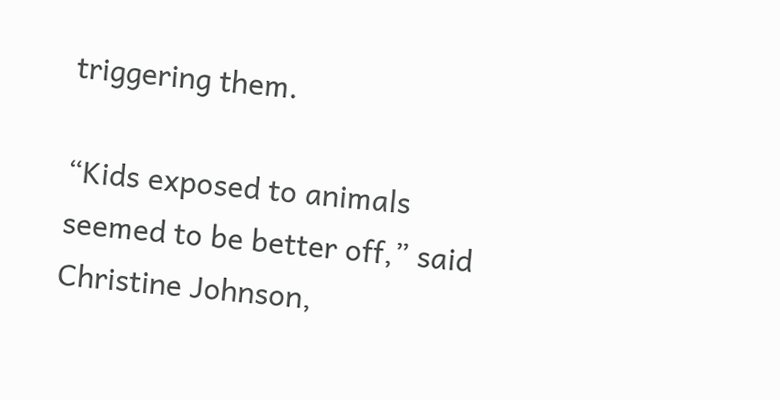triggering them.

“Kids exposed to animals seemed to be better off,” said Christine Johnson,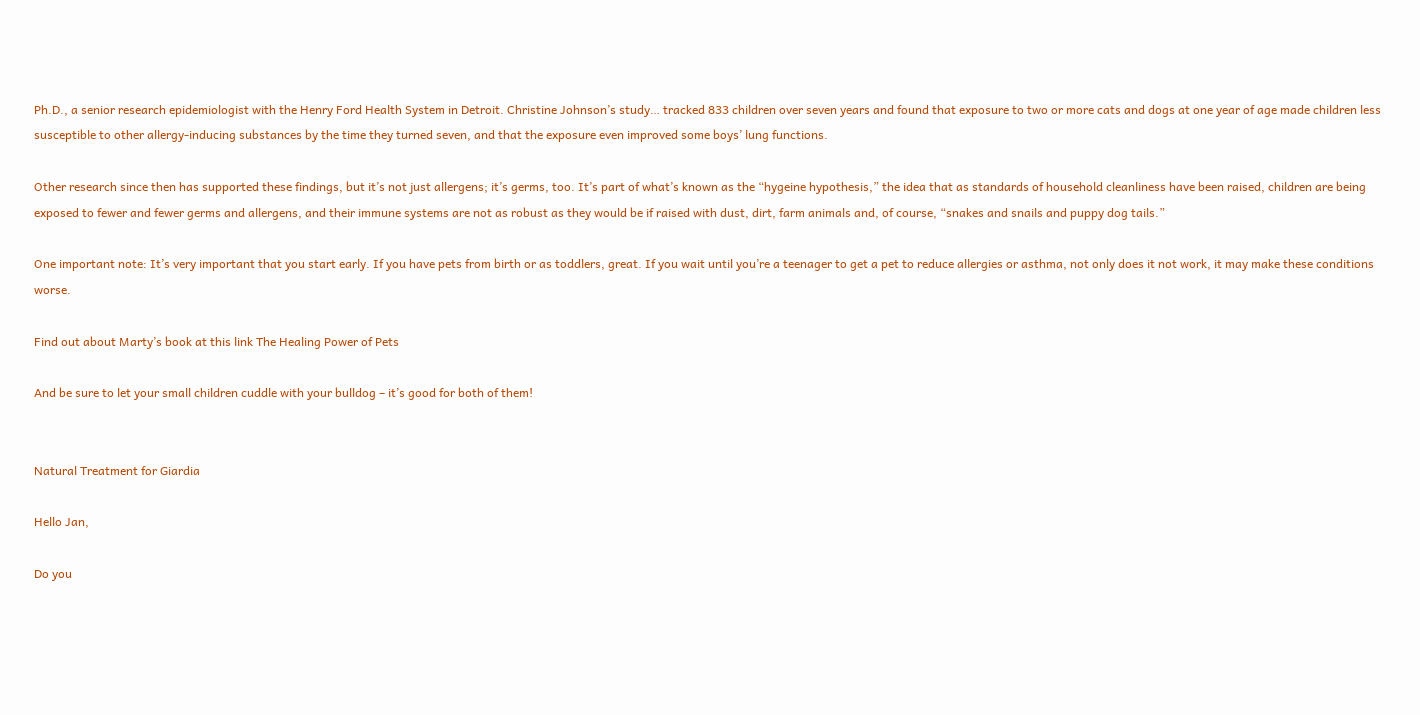Ph.D., a senior research epidemiologist with the Henry Ford Health System in Detroit. Christine Johnson’s study… tracked 833 children over seven years and found that exposure to two or more cats and dogs at one year of age made children less susceptible to other allergy-inducing substances by the time they turned seven, and that the exposure even improved some boys’ lung functions.

Other research since then has supported these findings, but it’s not just allergens; it’s germs, too. It’s part of what’s known as the “hygeine hypothesis,” the idea that as standards of household cleanliness have been raised, children are being exposed to fewer and fewer germs and allergens, and their immune systems are not as robust as they would be if raised with dust, dirt, farm animals and, of course, “snakes and snails and puppy dog tails.”

One important note: It’s very important that you start early. If you have pets from birth or as toddlers, great. If you wait until you’re a teenager to get a pet to reduce allergies or asthma, not only does it not work, it may make these conditions worse.

Find out about Marty’s book at this link The Healing Power of Pets

And be sure to let your small children cuddle with your bulldog – it’s good for both of them!


Natural Treatment for Giardia

Hello Jan,

Do you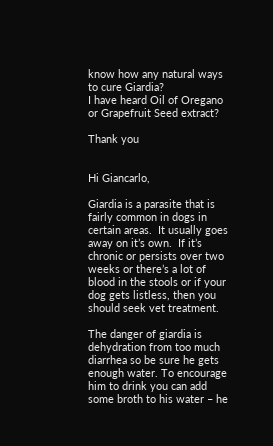know how any natural ways to cure Giardia?
I have heard Oil of Oregano or Grapefruit Seed extract?

Thank you


Hi Giancarlo,

Giardia is a parasite that is fairly common in dogs in certain areas.  It usually goes away on it’s own.  If it’s chronic or persists over two weeks or there’s a lot of blood in the stools or if your dog gets listless, then you should seek vet treatment.

The danger of giardia is dehydration from too much diarrhea so be sure he gets enough water. To encourage him to drink you can add some broth to his water – he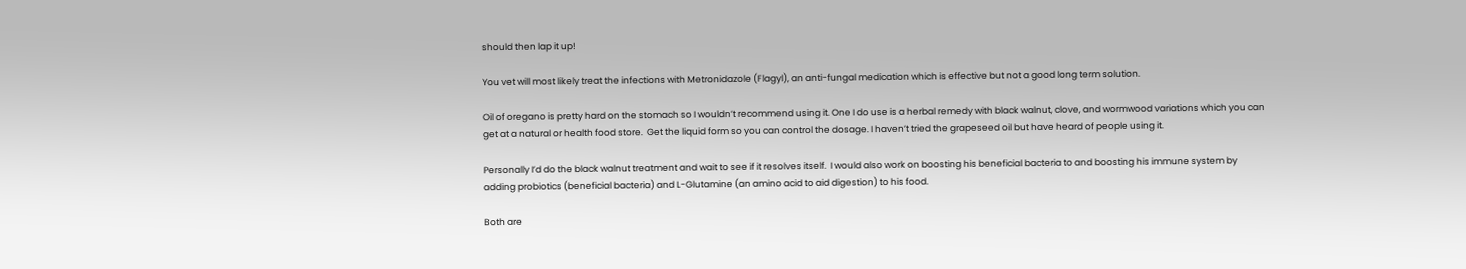should then lap it up!

You vet will most likely treat the infections with Metronidazole (Flagyl), an anti-fungal medication which is effective but not a good long term solution.

Oil of oregano is pretty hard on the stomach so I wouldn’t recommend using it. One I do use is a herbal remedy with black walnut, clove, and wormwood variations which you can get at a natural or health food store.  Get the liquid form so you can control the dosage. I haven’t tried the grapeseed oil but have heard of people using it.

Personally I’d do the black walnut treatment and wait to see if it resolves itself.  I would also work on boosting his beneficial bacteria to and boosting his immune system by adding probiotics (beneficial bacteria) and L-Glutamine (an amino acid to aid digestion) to his food.

Both are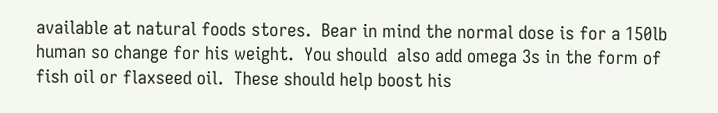available at natural foods stores.  Bear in mind the normal dose is for a 150lb human so change for his weight.  You should  also add omega 3s in the form of fish oil or flaxseed oil.  These should help boost his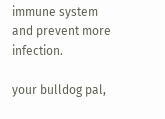immune system and prevent more infection.

your bulldog pal,